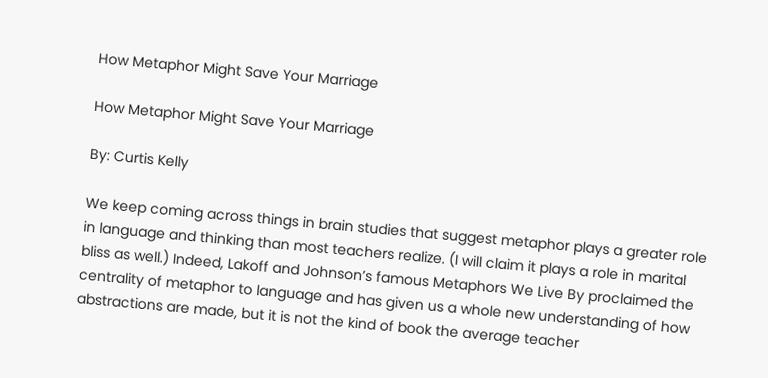How Metaphor Might Save Your Marriage

How Metaphor Might Save Your Marriage

By: Curtis Kelly

We keep coming across things in brain studies that suggest metaphor plays a greater role in language and thinking than most teachers realize. (I will claim it plays a role in marital bliss as well.) Indeed, Lakoff and Johnson’s famous Metaphors We Live By proclaimed the centrality of metaphor to language and has given us a whole new understanding of how abstractions are made, but it is not the kind of book the average teacher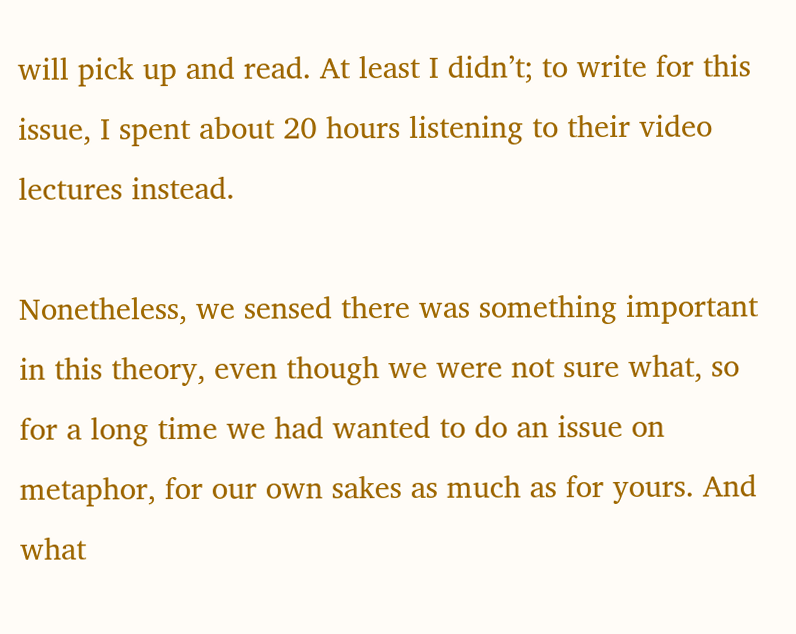will pick up and read. At least I didn’t; to write for this issue, I spent about 20 hours listening to their video lectures instead.

Nonetheless, we sensed there was something important in this theory, even though we were not sure what, so for a long time we had wanted to do an issue on metaphor, for our own sakes as much as for yours. And what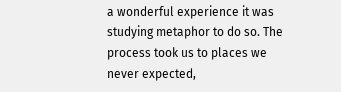a wonderful experience it was studying metaphor to do so. The process took us to places we never expected,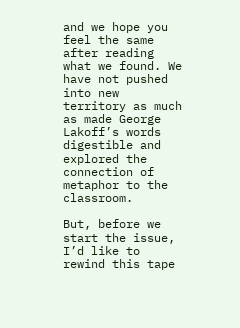and we hope you feel the same after reading what we found. We have not pushed into new territory as much as made George Lakoff’s words digestible and explored the connection of metaphor to the classroom.

But, before we start the issue, I’d like to rewind this tape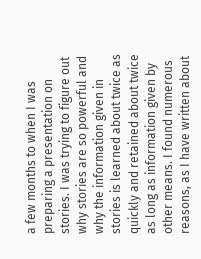a few months to when I was preparing a presentation on stories. I was trying to figure out why stories are so powerful and why the information given in stories is learned about twice as quickly and retained about twice as long as information given by other means. I found numerous reasons, as I have written about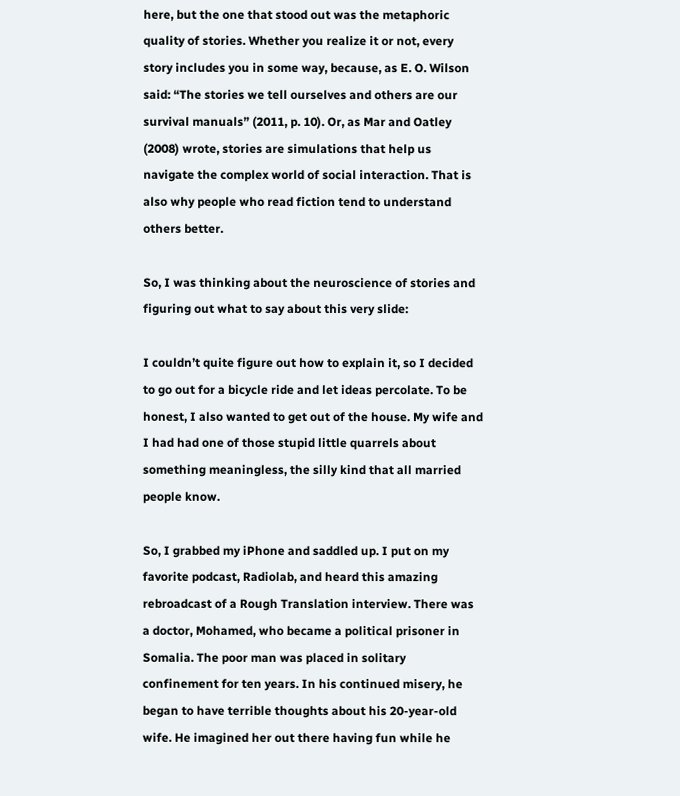here, but the one that stood out was the metaphoric quality of stories. Whether you realize it or not, every story includes you in some way, because, as E. O. Wilson said: “The stories we tell ourselves and others are our survival manuals” (2011, p. 10). Or, as Mar and Oatley (2008) wrote, stories are simulations that help us navigate the complex world of social interaction. That is also why people who read fiction tend to understand others better.

So, I was thinking about the neuroscience of stories and figuring out what to say about this very slide:

I couldn’t quite figure out how to explain it, so I decided to go out for a bicycle ride and let ideas percolate. To be honest, I also wanted to get out of the house. My wife and I had had one of those stupid little quarrels about something meaningless, the silly kind that all married people know.

So, I grabbed my iPhone and saddled up. I put on my favorite podcast, Radiolab, and heard this amazing rebroadcast of a Rough Translation interview. There was a doctor, Mohamed, who became a political prisoner in Somalia. The poor man was placed in solitary confinement for ten years. In his continued misery, he began to have terrible thoughts about his 20-year-old wife. He imagined her out there having fun while he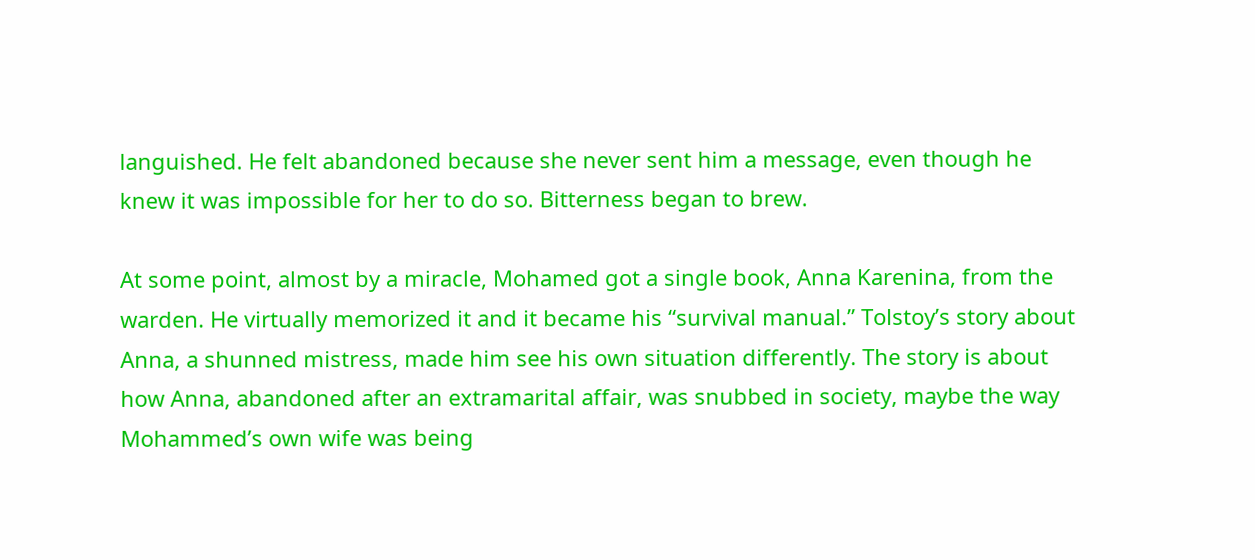languished. He felt abandoned because she never sent him a message, even though he knew it was impossible for her to do so. Bitterness began to brew.

At some point, almost by a miracle, Mohamed got a single book, Anna Karenina, from the warden. He virtually memorized it and it became his “survival manual.” Tolstoy’s story about Anna, a shunned mistress, made him see his own situation differently. The story is about how Anna, abandoned after an extramarital affair, was snubbed in society, maybe the way Mohammed’s own wife was being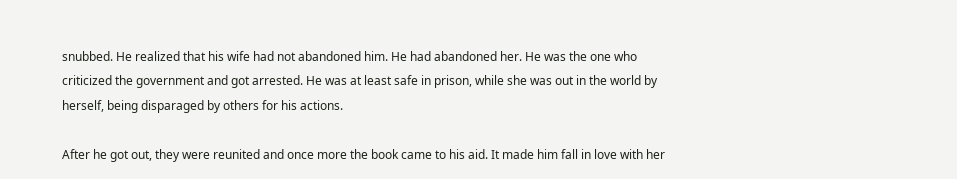snubbed. He realized that his wife had not abandoned him. He had abandoned her. He was the one who criticized the government and got arrested. He was at least safe in prison, while she was out in the world by herself, being disparaged by others for his actions.

After he got out, they were reunited and once more the book came to his aid. It made him fall in love with her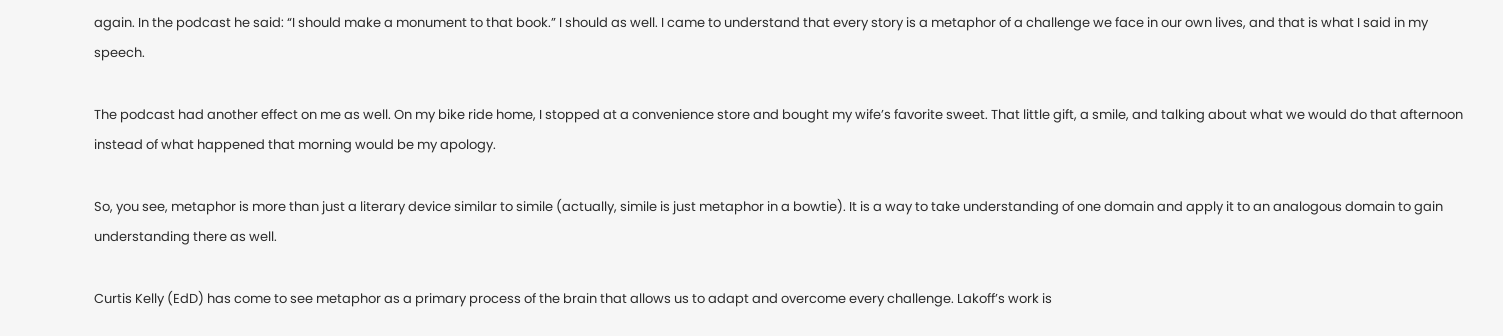again. In the podcast he said: “I should make a monument to that book.” I should as well. I came to understand that every story is a metaphor of a challenge we face in our own lives, and that is what I said in my speech.

The podcast had another effect on me as well. On my bike ride home, I stopped at a convenience store and bought my wife’s favorite sweet. That little gift, a smile, and talking about what we would do that afternoon instead of what happened that morning would be my apology.

So, you see, metaphor is more than just a literary device similar to simile (actually, simile is just metaphor in a bowtie). It is a way to take understanding of one domain and apply it to an analogous domain to gain understanding there as well.

Curtis Kelly (EdD) has come to see metaphor as a primary process of the brain that allows us to adapt and overcome every challenge. Lakoff’s work is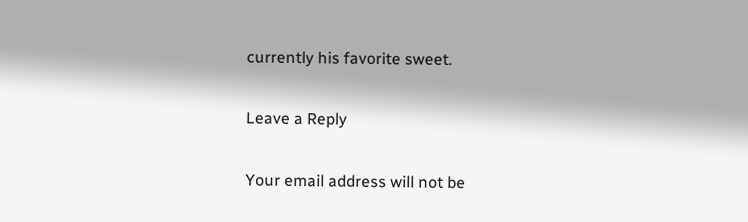currently his favorite sweet.

Leave a Reply

Your email address will not be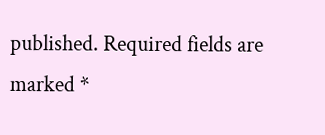published. Required fields are marked *